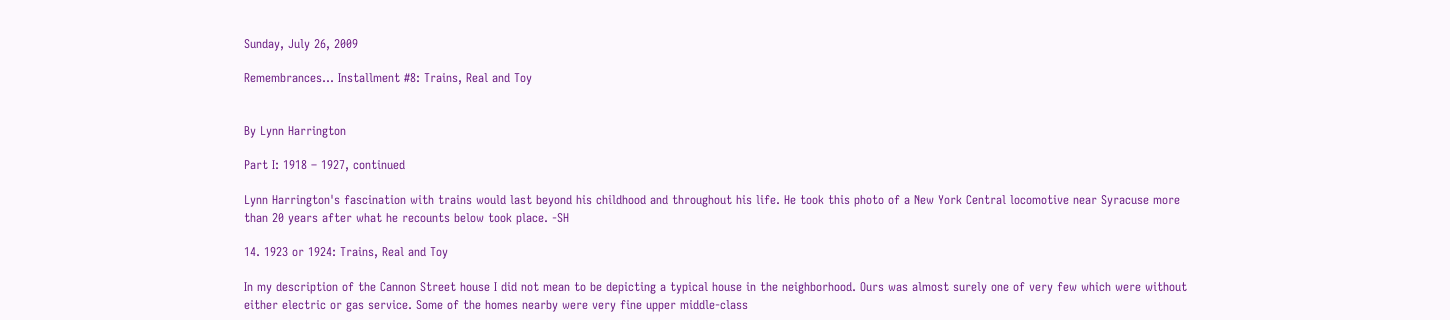Sunday, July 26, 2009

Remembrances... Installment #8: Trains, Real and Toy


By Lynn Harrington

Part I: 1918 – 1927, continued

Lynn Harrington's fascination with trains would last beyond his childhood and throughout his life. He took this photo of a New York Central locomotive near Syracuse more than 20 years after what he recounts below took place. -SH

14. 1923 or 1924: Trains, Real and Toy

In my description of the Cannon Street house I did not mean to be depicting a typical house in the neighborhood. Ours was almost surely one of very few which were without either electric or gas service. Some of the homes nearby were very fine upper middle-class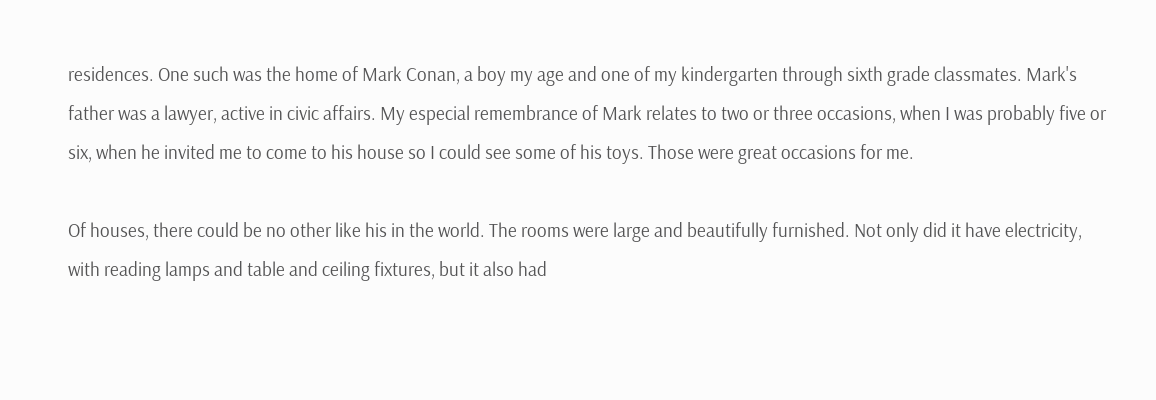residences. One such was the home of Mark Conan, a boy my age and one of my kindergarten through sixth grade classmates. Mark's father was a lawyer, active in civic affairs. My especial remembrance of Mark relates to two or three occasions, when I was probably five or six, when he invited me to come to his house so I could see some of his toys. Those were great occasions for me.

Of houses, there could be no other like his in the world. The rooms were large and beautifully furnished. Not only did it have electricity, with reading lamps and table and ceiling fixtures, but it also had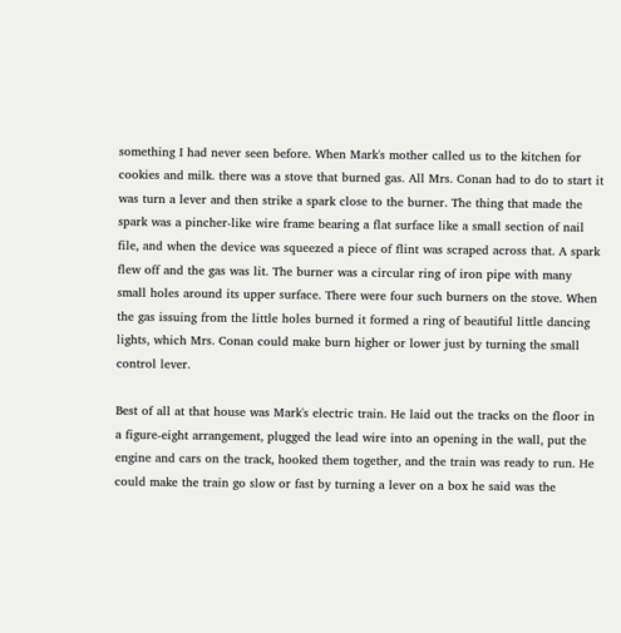something I had never seen before. When Mark's mother called us to the kitchen for cookies and milk. there was a stove that burned gas. All Mrs. Conan had to do to start it was turn a lever and then strike a spark close to the burner. The thing that made the spark was a pincher-like wire frame bearing a flat surface like a small section of nail file, and when the device was squeezed a piece of flint was scraped across that. A spark flew off and the gas was lit. The burner was a circular ring of iron pipe with many small holes around its upper surface. There were four such burners on the stove. When the gas issuing from the little holes burned it formed a ring of beautiful little dancing lights, which Mrs. Conan could make burn higher or lower just by turning the small control lever.

Best of all at that house was Mark's electric train. He laid out the tracks on the floor in a figure-eight arrangement, plugged the lead wire into an opening in the wall, put the engine and cars on the track, hooked them together, and the train was ready to run. He could make the train go slow or fast by turning a lever on a box he said was the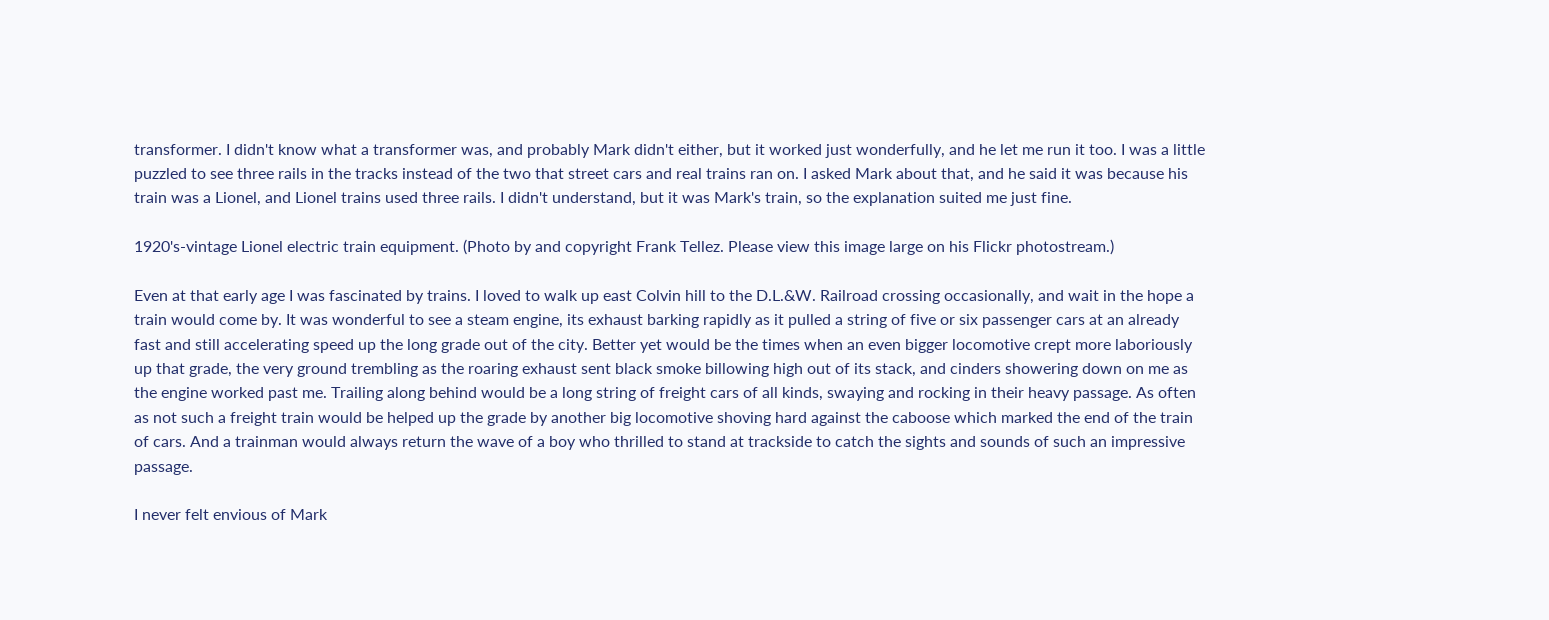transformer. I didn't know what a transformer was, and probably Mark didn't either, but it worked just wonderfully, and he let me run it too. I was a little puzzled to see three rails in the tracks instead of the two that street cars and real trains ran on. I asked Mark about that, and he said it was because his train was a Lionel, and Lionel trains used three rails. I didn't understand, but it was Mark's train, so the explanation suited me just fine.

1920's-vintage Lionel electric train equipment. (Photo by and copyright Frank Tellez. Please view this image large on his Flickr photostream.)

Even at that early age I was fascinated by trains. I loved to walk up east Colvin hill to the D.L.&W. Railroad crossing occasionally, and wait in the hope a train would come by. It was wonderful to see a steam engine, its exhaust barking rapidly as it pulled a string of five or six passenger cars at an already fast and still accelerating speed up the long grade out of the city. Better yet would be the times when an even bigger locomotive crept more laboriously up that grade, the very ground trembling as the roaring exhaust sent black smoke billowing high out of its stack, and cinders showering down on me as the engine worked past me. Trailing along behind would be a long string of freight cars of all kinds, swaying and rocking in their heavy passage. As often as not such a freight train would be helped up the grade by another big locomotive shoving hard against the caboose which marked the end of the train of cars. And a trainman would always return the wave of a boy who thrilled to stand at trackside to catch the sights and sounds of such an impressive passage.

I never felt envious of Mark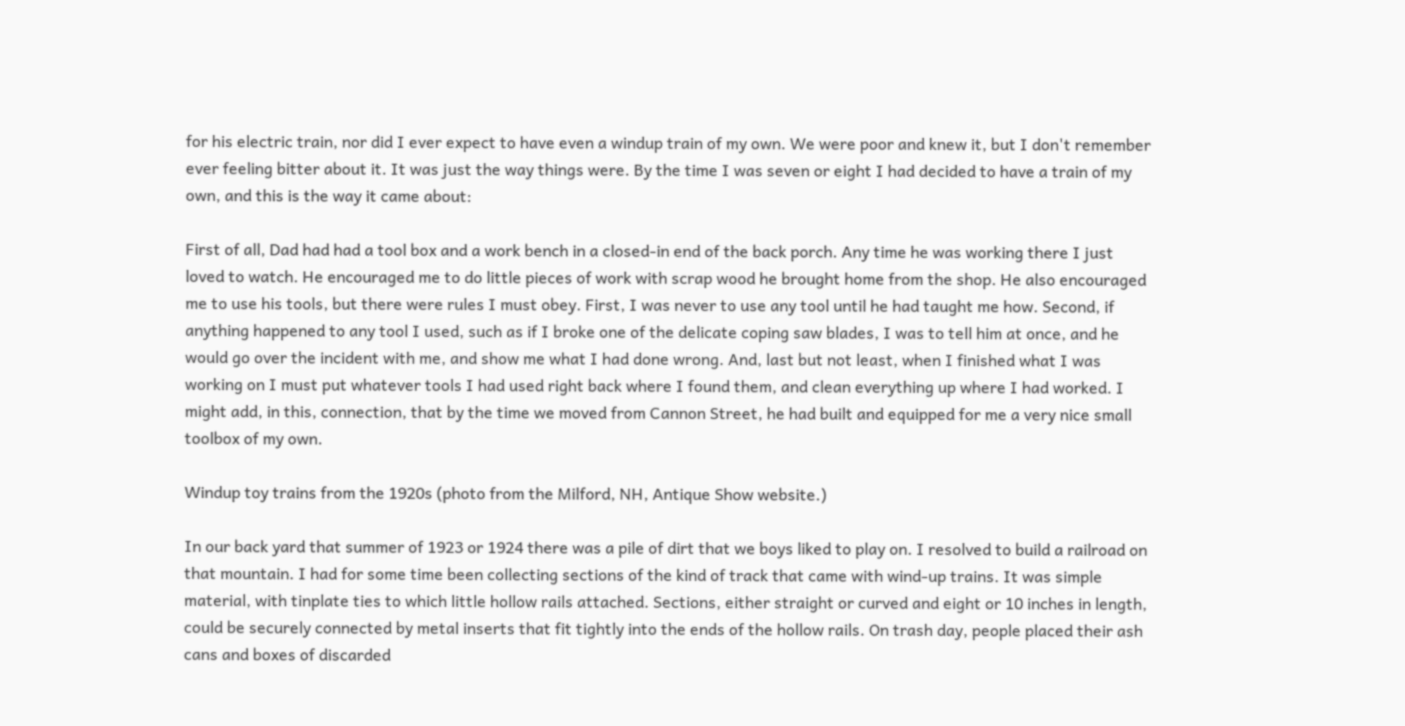for his electric train, nor did I ever expect to have even a windup train of my own. We were poor and knew it, but I don't remember ever feeling bitter about it. It was just the way things were. By the time I was seven or eight I had decided to have a train of my own, and this is the way it came about:

First of all, Dad had had a tool box and a work bench in a closed-in end of the back porch. Any time he was working there I just loved to watch. He encouraged me to do little pieces of work with scrap wood he brought home from the shop. He also encouraged me to use his tools, but there were rules I must obey. First, I was never to use any tool until he had taught me how. Second, if anything happened to any tool I used, such as if I broke one of the delicate coping saw blades, I was to tell him at once, and he would go over the incident with me, and show me what I had done wrong. And, last but not least, when I finished what I was working on I must put whatever tools I had used right back where I found them, and clean everything up where I had worked. I might add, in this, connection, that by the time we moved from Cannon Street, he had built and equipped for me a very nice small toolbox of my own.

Windup toy trains from the 1920s (photo from the Milford, NH, Antique Show website.)

In our back yard that summer of 1923 or 1924 there was a pile of dirt that we boys liked to play on. I resolved to build a railroad on that mountain. I had for some time been collecting sections of the kind of track that came with wind-up trains. It was simple material, with tinplate ties to which little hollow rails attached. Sections, either straight or curved and eight or 10 inches in length, could be securely connected by metal inserts that fit tightly into the ends of the hollow rails. On trash day, people placed their ash cans and boxes of discarded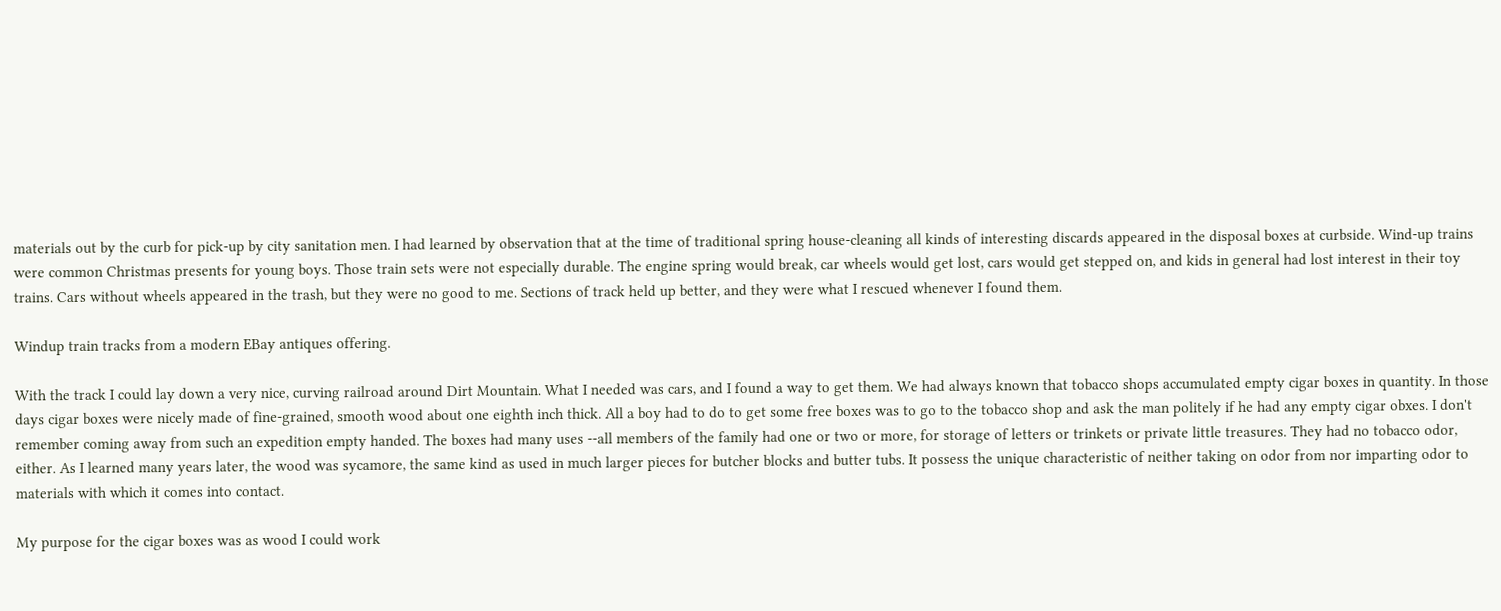materials out by the curb for pick-up by city sanitation men. I had learned by observation that at the time of traditional spring house-cleaning all kinds of interesting discards appeared in the disposal boxes at curbside. Wind-up trains were common Christmas presents for young boys. Those train sets were not especially durable. The engine spring would break, car wheels would get lost, cars would get stepped on, and kids in general had lost interest in their toy trains. Cars without wheels appeared in the trash, but they were no good to me. Sections of track held up better, and they were what I rescued whenever I found them.

Windup train tracks from a modern EBay antiques offering.

With the track I could lay down a very nice, curving railroad around Dirt Mountain. What I needed was cars, and I found a way to get them. We had always known that tobacco shops accumulated empty cigar boxes in quantity. In those days cigar boxes were nicely made of fine-grained, smooth wood about one eighth inch thick. All a boy had to do to get some free boxes was to go to the tobacco shop and ask the man politely if he had any empty cigar obxes. I don't remember coming away from such an expedition empty handed. The boxes had many uses --all members of the family had one or two or more, for storage of letters or trinkets or private little treasures. They had no tobacco odor, either. As I learned many years later, the wood was sycamore, the same kind as used in much larger pieces for butcher blocks and butter tubs. It possess the unique characteristic of neither taking on odor from nor imparting odor to materials with which it comes into contact.

My purpose for the cigar boxes was as wood I could work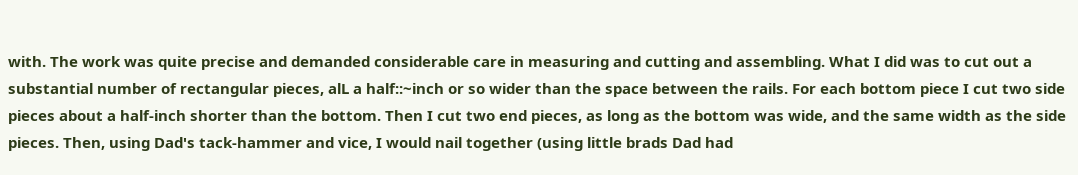with. The work was quite precise and demanded considerable care in measuring and cutting and assembling. What I did was to cut out a substantial number of rectangular pieces, alL a half::~inch or so wider than the space between the rails. For each bottom piece I cut two side pieces about a half-inch shorter than the bottom. Then I cut two end pieces, as long as the bottom was wide, and the same width as the side pieces. Then, using Dad's tack-hammer and vice, I would nail together (using little brads Dad had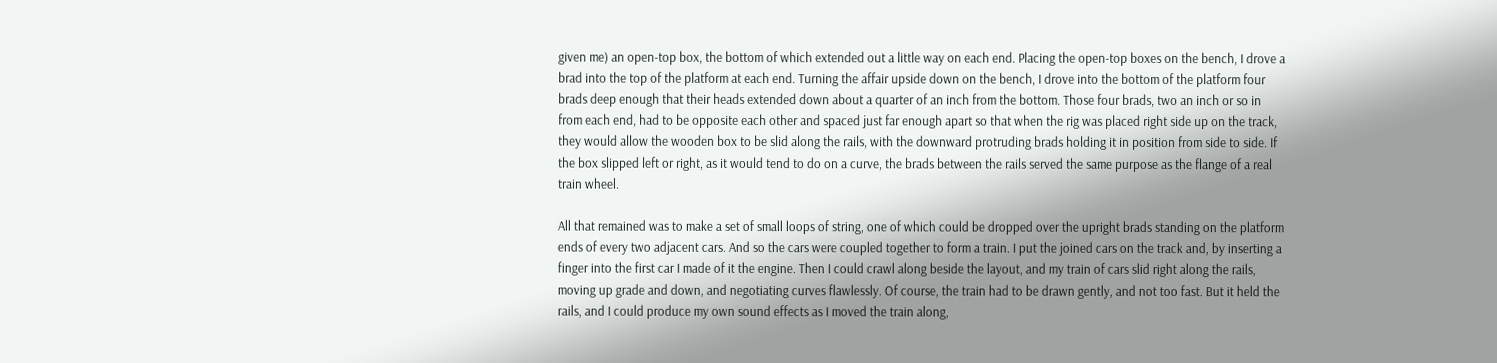given me) an open-top box, the bottom of which extended out a little way on each end. Placing the open-top boxes on the bench, I drove a brad into the top of the platform at each end. Turning the affair upside down on the bench, I drove into the bottom of the platform four brads deep enough that their heads extended down about a quarter of an inch from the bottom. Those four brads, two an inch or so in from each end, had to be opposite each other and spaced just far enough apart so that when the rig was placed right side up on the track, they would allow the wooden box to be slid along the rails, with the downward protruding brads holding it in position from side to side. If the box slipped left or right, as it would tend to do on a curve, the brads between the rails served the same purpose as the flange of a real train wheel.

All that remained was to make a set of small loops of string, one of which could be dropped over the upright brads standing on the platform ends of every two adjacent cars. And so the cars were coupled together to form a train. I put the joined cars on the track and, by inserting a finger into the first car I made of it the engine. Then I could crawl along beside the layout, and my train of cars slid right along the rails, moving up grade and down, and negotiating curves flawlessly. Of course, the train had to be drawn gently, and not too fast. But it held the rails, and I could produce my own sound effects as I moved the train along,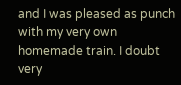and I was pleased as punch with my very own homemade train. I doubt very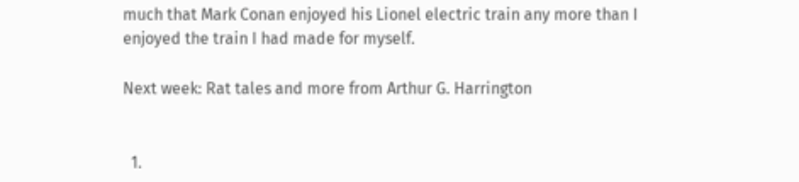much that Mark Conan enjoyed his Lionel electric train any more than I enjoyed the train I had made for myself.

Next week: Rat tales and more from Arthur G. Harrington


  1.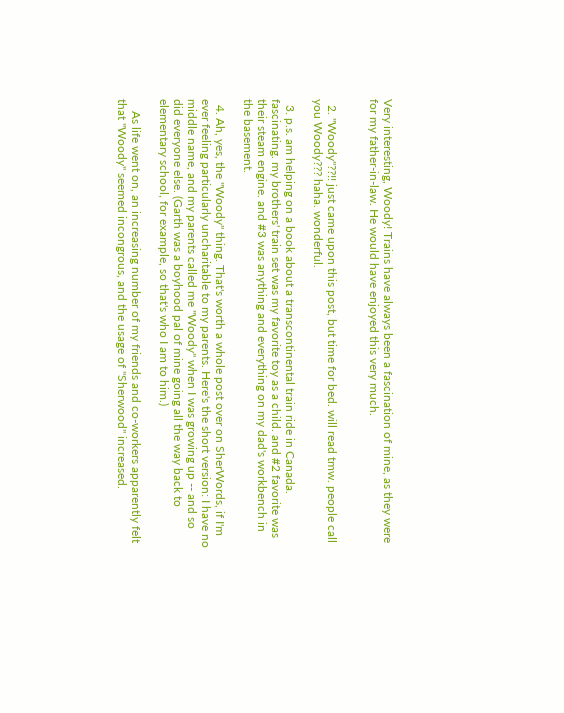Very interesting, Woody! Trains have always been a fascination of mine, as they were for my father-in-law. He would have enjoyed this very much.


  2. "Woody"??!! just came upon this post, but time for bed. will read tmw. people call you Woody??? haha. wonderful.

  3. p.s. am helping on a book about a transcontinental train ride in Canada. fascinating. my brothers' train set was my favorite toy as a child. and #2 favorite was their steam engine. and #3 was anything and everything on my dad's workbench in the basement.

  4. Ah, yes, the "Woody" thing. That's worth a whole post over on SherWords, if I'm ever feeling particularly uncharitable to my parents. Here's the short version: I have no middle name, and my parents called me "Woody" when I was growing up -- and so did everyone else. (Garth was a boyhood pal of mine going all the way back to elementary school, for example, so that's who I am to him.)

    As life went on, an increasing number of my friends and co-workers apparently felt that "Woody" seemed incongrous, and the usage of "Sherwood" increased.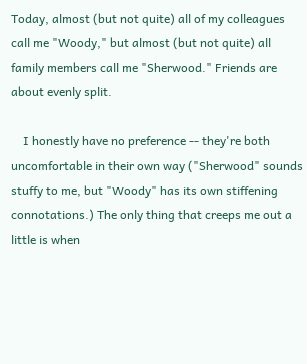Today, almost (but not quite) all of my colleagues call me "Woody," but almost (but not quite) all family members call me "Sherwood." Friends are about evenly split.

    I honestly have no preference -- they're both uncomfortable in their own way ("Sherwood" sounds stuffy to me, but "Woody" has its own stiffening connotations.) The only thing that creeps me out a little is when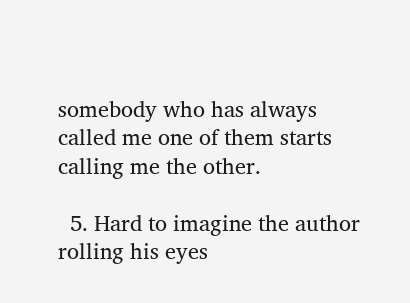somebody who has always called me one of them starts calling me the other.

  5. Hard to imagine the author rolling his eyes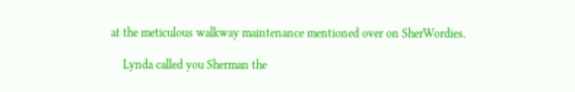at the meticulous walkway maintenance mentioned over on SherWordies.

    Lynda called you Sherman the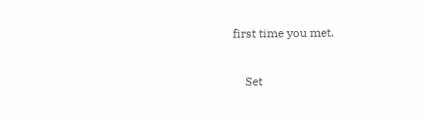first time you met.

    Set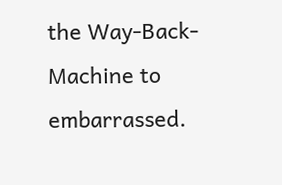the Way-Back-Machine to embarrassed.